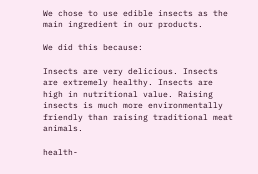We chose to use edible insects as the main ingredient in our products.

We did this because:

Insects are very delicious. Insects are extremely healthy. Insects are high in nutritional value. Raising insects is much more environmentally friendly than raising traditional meat animals.

health-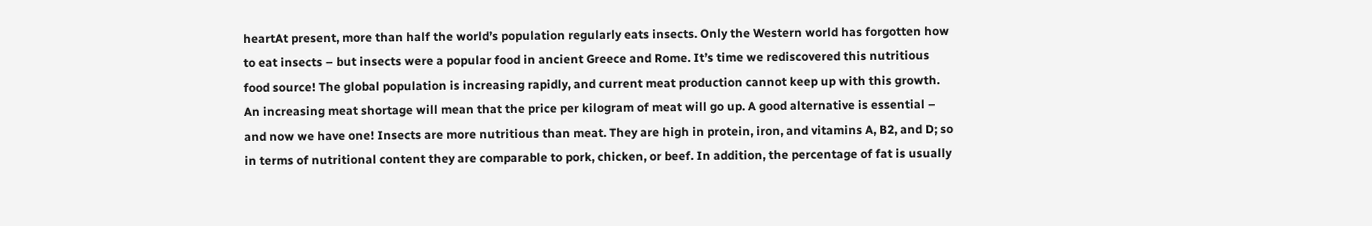heartAt present, more than half the world’s population regularly eats insects. Only the Western world has forgotten how to eat insects – but insects were a popular food in ancient Greece and Rome. It’s time we rediscovered this nutritious food source! The global population is increasing rapidly, and current meat production cannot keep up with this growth. An increasing meat shortage will mean that the price per kilogram of meat will go up. A good alternative is essential – and now we have one! Insects are more nutritious than meat. They are high in protein, iron, and vitamins A, B2, and D; so in terms of nutritional content they are comparable to pork, chicken, or beef. In addition, the percentage of fat is usually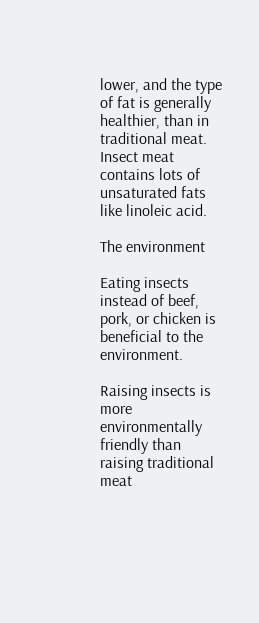lower, and the type of fat is generally healthier, than in traditional meat. Insect meat contains lots of unsaturated fats like linoleic acid.

The environment

Eating insects instead of beef, pork, or chicken is beneficial to the environment.

Raising insects is more environmentally friendly than raising traditional meat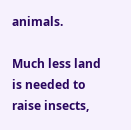animals.

Much less land is needed to raise insects,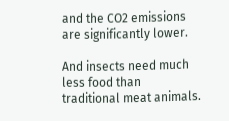and the CO2 emissions are significantly lower.

And insects need much less food than traditional meat animals.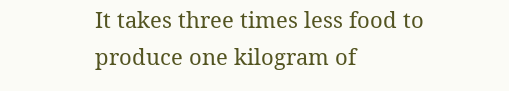It takes three times less food to produce one kilogram of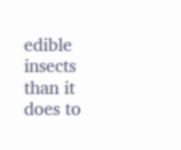edible insects than it does to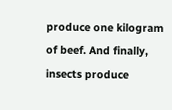produce one kilogram of beef. And finally, insects produce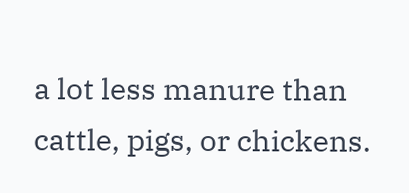a lot less manure than cattle, pigs, or chickens.